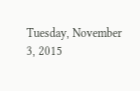Tuesday, November 3, 2015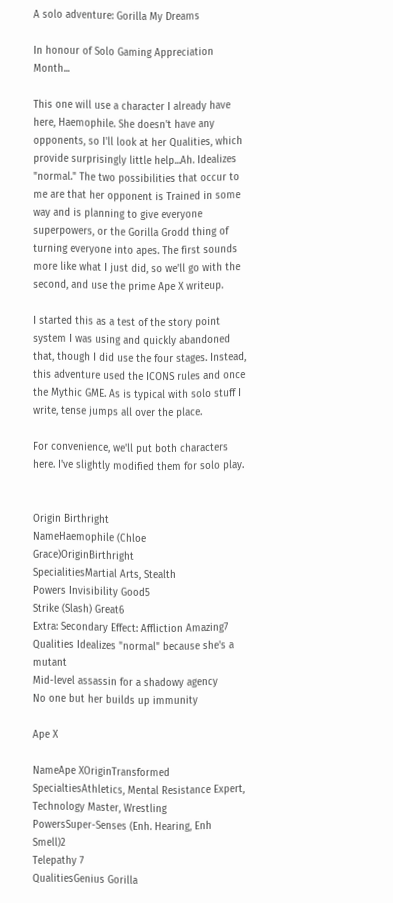A solo adventure: Gorilla My Dreams

In honour of Solo Gaming Appreciation Month...

This one will use a character I already have here, Haemophile. She doesn't have any opponents, so I'll look at her Qualities, which provide surprisingly little help...Ah. Idealizes "normal." The two possibilities that occur to me are that her opponent is Trained in some way and is planning to give everyone superpowers, or the Gorilla Grodd thing of turning everyone into apes. The first sounds more like what I just did, so we'll go with the second, and use the prime Ape X writeup.

I started this as a test of the story point system I was using and quickly abandoned that, though I did use the four stages. Instead, this adventure used the ICONS rules and once the Mythic GME. As is typical with solo stuff I write, tense jumps all over the place.

For convenience, we'll put both characters here. I've slightly modified them for solo play.


Origin Birthright
NameHaemophile (Chloe Grace)OriginBirthright
SpecialitiesMartial Arts, Stealth
Powers Invisibility Good5
Strike (Slash) Great6
Extra: Secondary Effect: Affliction Amazing7
Qualities Idealizes "normal" because she's a mutant
Mid-level assassin for a shadowy agency
No one but her builds up immunity

Ape X

NameApe XOriginTransformed
SpecialtiesAthletics, Mental Resistance Expert, Technology Master, Wrestling
PowersSuper-Senses (Enh. Hearing, Enh Smell)2
Telepathy 7
QualitiesGenius Gorilla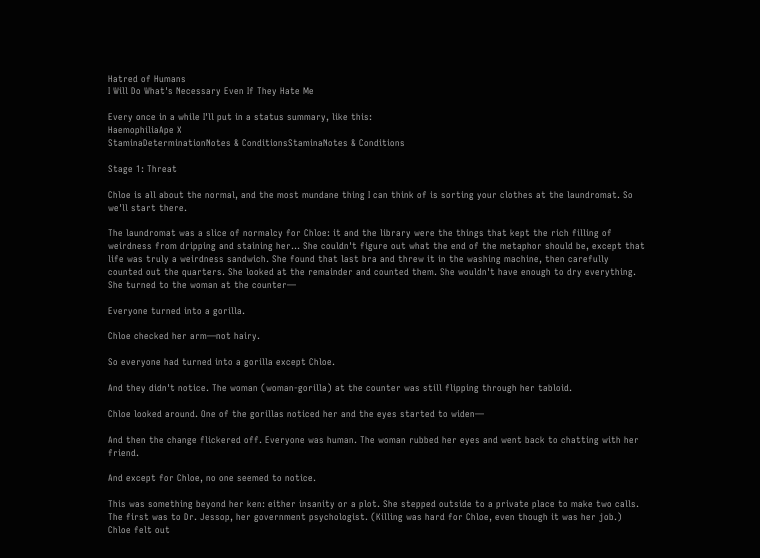Hatred of Humans
I Will Do What's Necessary Even If They Hate Me

Every once in a while I'll put in a status summary, like this:
HaemophiliaApe X
StaminaDeterminationNotes & ConditionsStaminaNotes & Conditions

Stage 1: Threat

Chloe is all about the normal, and the most mundane thing I can think of is sorting your clothes at the laundromat. So we'll start there.

The laundromat was a slice of normalcy for Chloe: it and the library were the things that kept the rich filling of weirdness from dripping and staining her... She couldn't figure out what the end of the metaphor should be, except that life was truly a weirdness sandwich. She found that last bra and threw it in the washing machine, then carefully counted out the quarters. She looked at the remainder and counted them. She wouldn't have enough to dry everything. She turned to the woman at the counter—

Everyone turned into a gorilla.

Chloe checked her arm—not hairy.

So everyone had turned into a gorilla except Chloe.

And they didn't notice. The woman (woman-gorilla) at the counter was still flipping through her tabloid.

Chloe looked around. One of the gorillas noticed her and the eyes started to widen—

And then the change flickered off. Everyone was human. The woman rubbed her eyes and went back to chatting with her friend.

And except for Chloe, no one seemed to notice.

This was something beyond her ken: either insanity or a plot. She stepped outside to a private place to make two calls. The first was to Dr. Jessop, her government psychologist. (Killing was hard for Chloe, even though it was her job.) Chloe felt out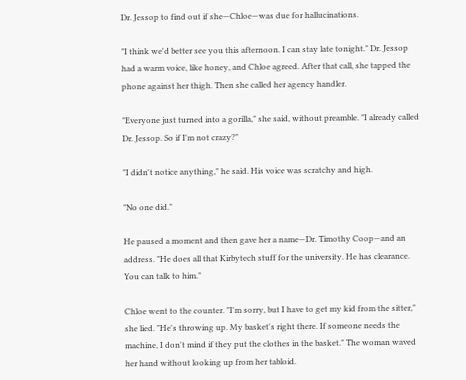Dr. Jessop to find out if she—Chloe—was due for hallucinations.

"I think we'd better see you this afternoon. I can stay late tonight." Dr. Jessop had a warm voice, like honey, and Chloe agreed. After that call, she tapped the phone against her thigh. Then she called her agency handler.

"Everyone just turned into a gorilla," she said, without preamble. "I already called Dr. Jessop. So if I'm not crazy?"

"I didn't notice anything," he said. His voice was scratchy and high.

"No one did."

He paused a moment and then gave her a name—Dr. Timothy Coop—and an address. "He does all that Kirbytech stuff for the university. He has clearance. You can talk to him."

Chloe went to the counter. "I'm sorry, but I have to get my kid from the sitter," she lied. "He's throwing up. My basket's right there. If someone needs the machine, I don't mind if they put the clothes in the basket." The woman waved her hand without looking up from her tabloid.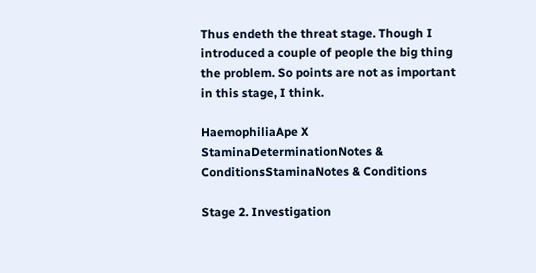Thus endeth the threat stage. Though I introduced a couple of people the big thing the problem. So points are not as important in this stage, I think.

HaemophiliaApe X
StaminaDeterminationNotes & ConditionsStaminaNotes & Conditions

Stage 2. Investigation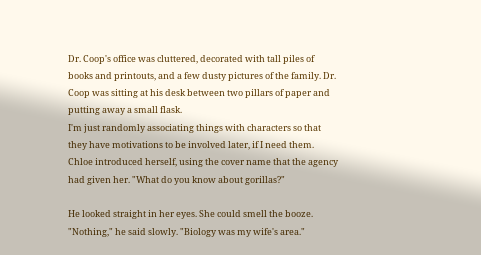Dr. Coop's office was cluttered, decorated with tall piles of books and printouts, and a few dusty pictures of the family. Dr. Coop was sitting at his desk between two pillars of paper and putting away a small flask.
I'm just randomly associating things with characters so that they have motivations to be involved later, if I need them.
Chloe introduced herself, using the cover name that the agency had given her. "What do you know about gorillas?"

He looked straight in her eyes. She could smell the booze. "Nothing," he said slowly. "Biology was my wife's area."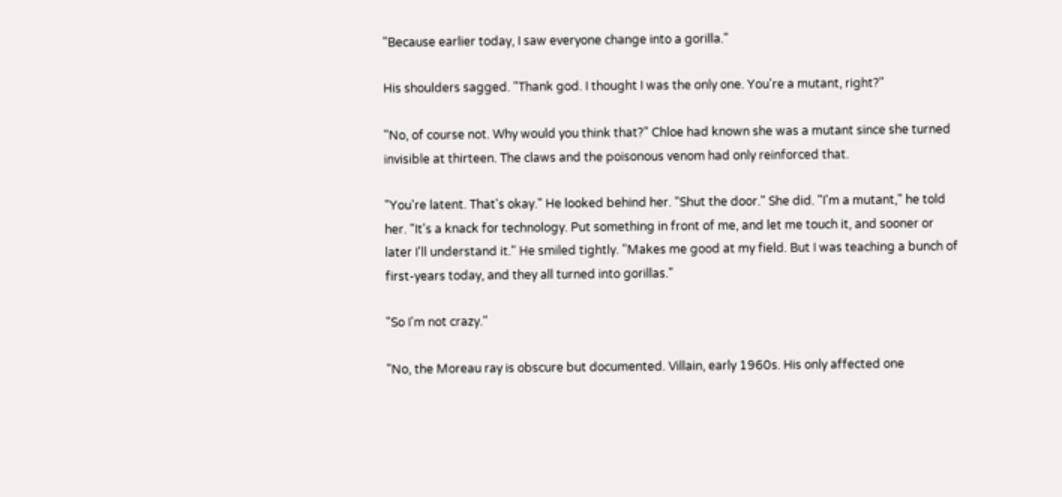"Because earlier today, I saw everyone change into a gorilla."

His shoulders sagged. "Thank god. I thought I was the only one. You're a mutant, right?"

"No, of course not. Why would you think that?" Chloe had known she was a mutant since she turned invisible at thirteen. The claws and the poisonous venom had only reinforced that.

"You're latent. That's okay." He looked behind her. "Shut the door." She did. "I'm a mutant," he told her. "It's a knack for technology. Put something in front of me, and let me touch it, and sooner or later I'll understand it." He smiled tightly. "Makes me good at my field. But I was teaching a bunch of first-years today, and they all turned into gorillas."

"So I'm not crazy."

"No, the Moreau ray is obscure but documented. Villain, early 1960s. His only affected one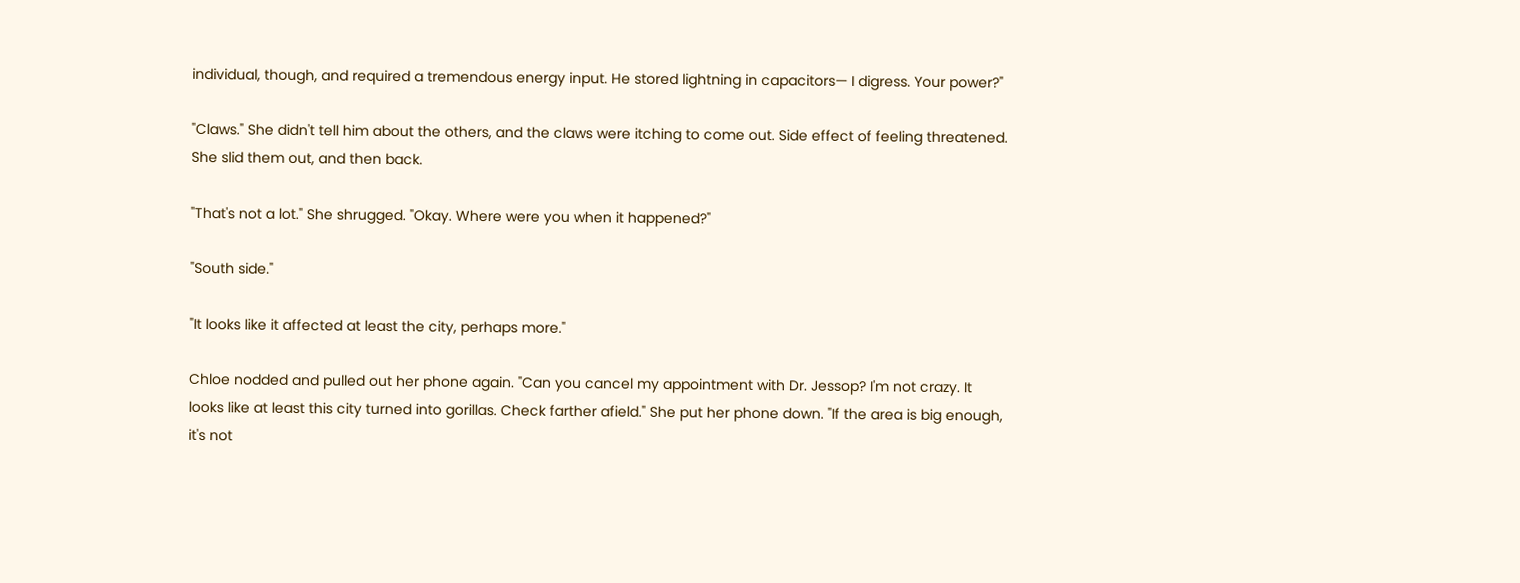individual, though, and required a tremendous energy input. He stored lightning in capacitors— I digress. Your power?"

"Claws." She didn't tell him about the others, and the claws were itching to come out. Side effect of feeling threatened. She slid them out, and then back.

"That's not a lot." She shrugged. "Okay. Where were you when it happened?"

"South side."

"It looks like it affected at least the city, perhaps more."

Chloe nodded and pulled out her phone again. "Can you cancel my appointment with Dr. Jessop? I'm not crazy. It looks like at least this city turned into gorillas. Check farther afield." She put her phone down. "If the area is big enough, it's not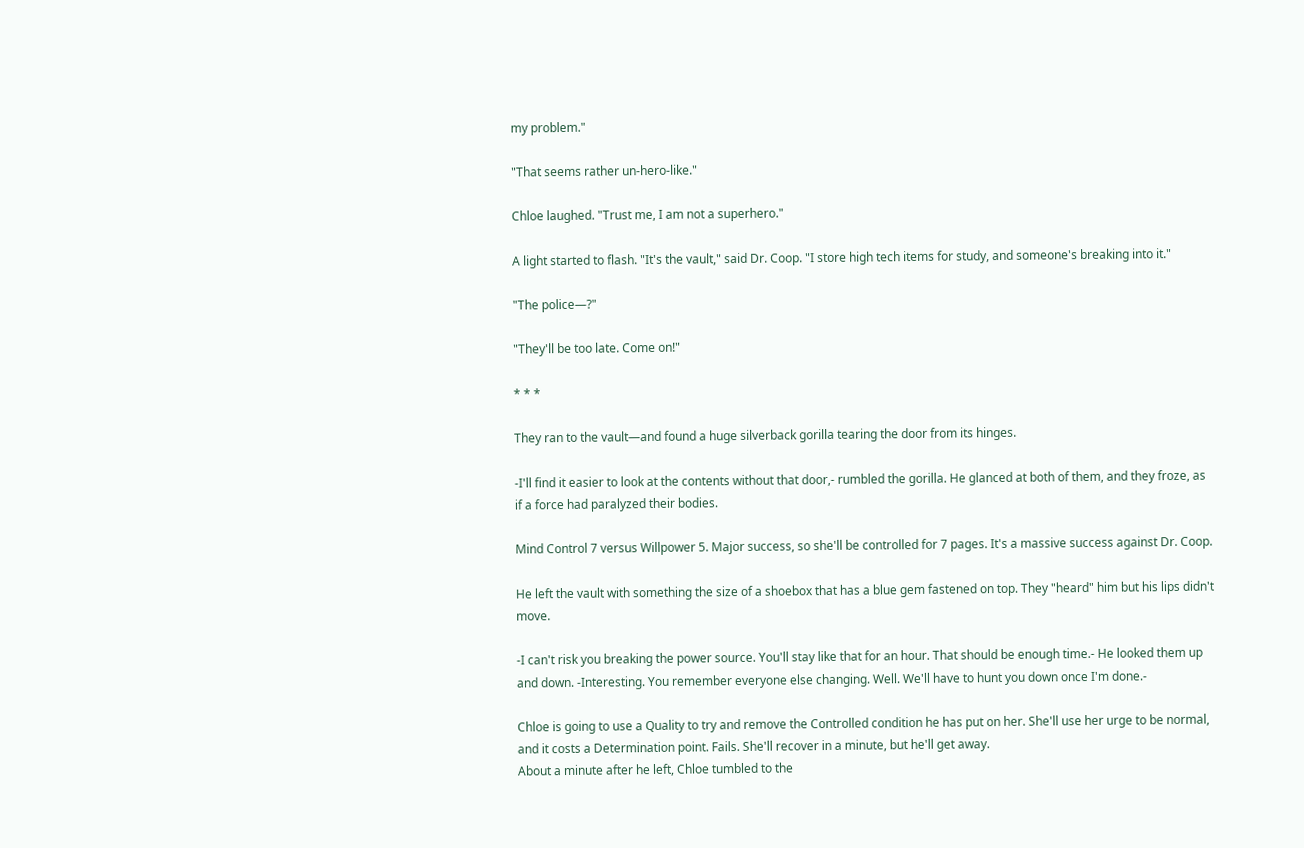my problem."

"That seems rather un-hero-like."

Chloe laughed. "Trust me, I am not a superhero."

A light started to flash. "It's the vault," said Dr. Coop. "I store high tech items for study, and someone's breaking into it."

"The police—?"

"They'll be too late. Come on!"

* * *

They ran to the vault—and found a huge silverback gorilla tearing the door from its hinges.

-I'll find it easier to look at the contents without that door,- rumbled the gorilla. He glanced at both of them, and they froze, as if a force had paralyzed their bodies.

Mind Control 7 versus Willpower 5. Major success, so she'll be controlled for 7 pages. It's a massive success against Dr. Coop.

He left the vault with something the size of a shoebox that has a blue gem fastened on top. They "heard" him but his lips didn't move.

-I can't risk you breaking the power source. You'll stay like that for an hour. That should be enough time.- He looked them up and down. -Interesting. You remember everyone else changing. Well. We'll have to hunt you down once I'm done.-

Chloe is going to use a Quality to try and remove the Controlled condition he has put on her. She'll use her urge to be normal, and it costs a Determination point. Fails. She'll recover in a minute, but he'll get away.
About a minute after he left, Chloe tumbled to the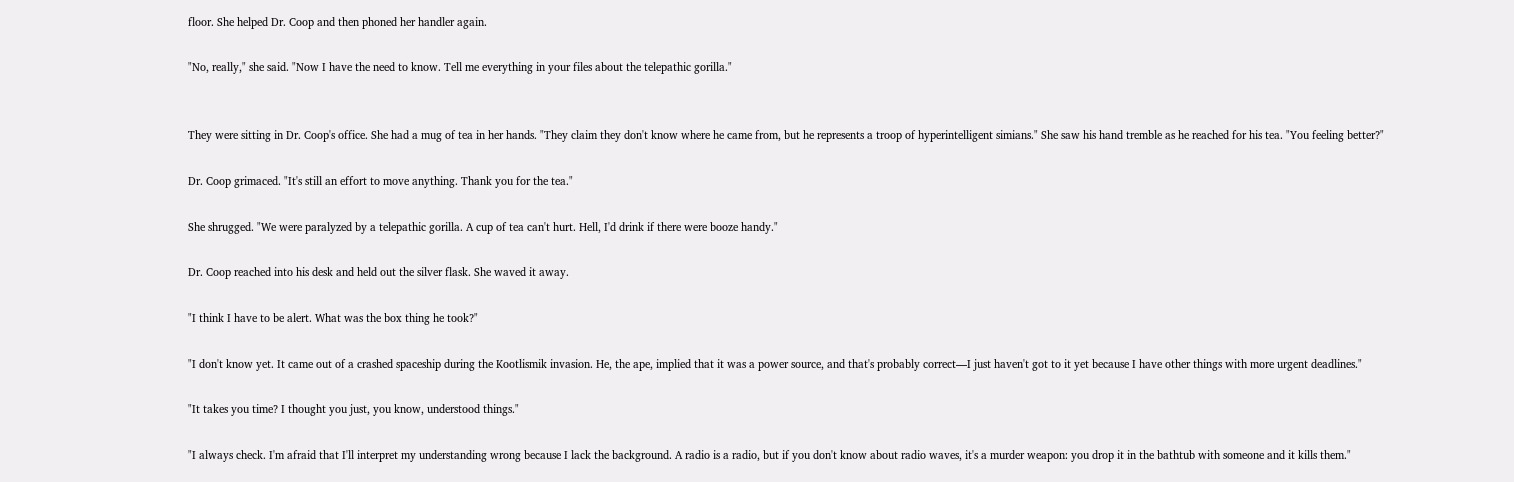floor. She helped Dr. Coop and then phoned her handler again.

"No, really," she said. "Now I have the need to know. Tell me everything in your files about the telepathic gorilla."


They were sitting in Dr. Coop's office. She had a mug of tea in her hands. "They claim they don't know where he came from, but he represents a troop of hyperintelligent simians." She saw his hand tremble as he reached for his tea. "You feeling better?"

Dr. Coop grimaced. "It's still an effort to move anything. Thank you for the tea."

She shrugged. "We were paralyzed by a telepathic gorilla. A cup of tea can't hurt. Hell, I'd drink if there were booze handy."

Dr. Coop reached into his desk and held out the silver flask. She waved it away.

"I think I have to be alert. What was the box thing he took?"

"I don't know yet. It came out of a crashed spaceship during the Kootlismik invasion. He, the ape, implied that it was a power source, and that's probably correct—I just haven't got to it yet because I have other things with more urgent deadlines."

"It takes you time? I thought you just, you know, understood things."

"I always check. I'm afraid that I'll interpret my understanding wrong because I lack the background. A radio is a radio, but if you don't know about radio waves, it's a murder weapon: you drop it in the bathtub with someone and it kills them."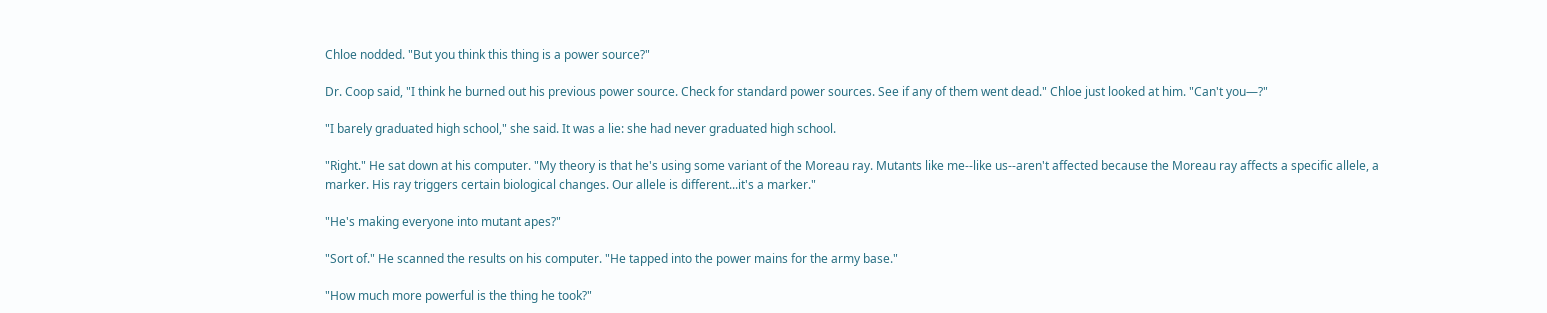Chloe nodded. "But you think this thing is a power source?"

Dr. Coop said, "I think he burned out his previous power source. Check for standard power sources. See if any of them went dead." Chloe just looked at him. "Can't you—?"

"I barely graduated high school," she said. It was a lie: she had never graduated high school.

"Right." He sat down at his computer. "My theory is that he's using some variant of the Moreau ray. Mutants like me--like us--aren't affected because the Moreau ray affects a specific allele, a marker. His ray triggers certain biological changes. Our allele is different...it's a marker."

"He's making everyone into mutant apes?"

"Sort of." He scanned the results on his computer. "He tapped into the power mains for the army base."

"How much more powerful is the thing he took?"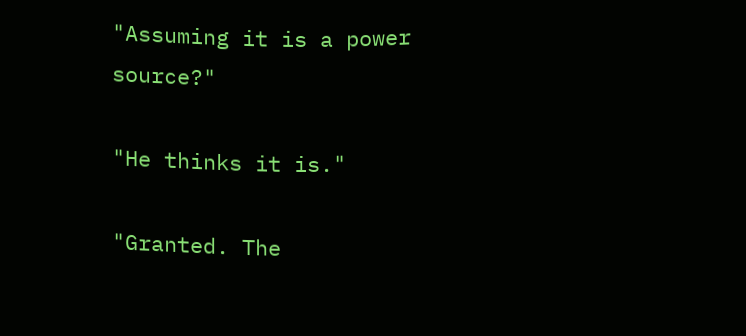"Assuming it is a power source?"

"He thinks it is."

"Granted. The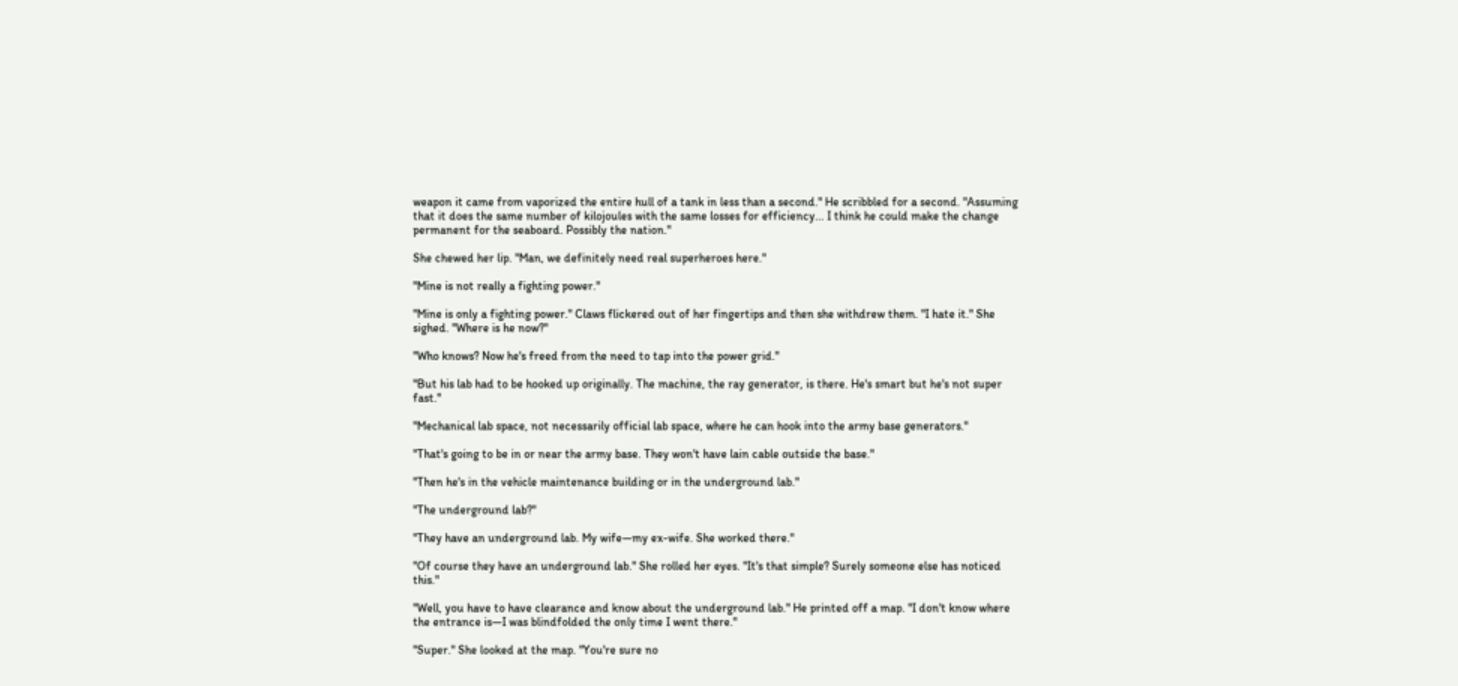weapon it came from vaporized the entire hull of a tank in less than a second." He scribbled for a second. "Assuming that it does the same number of kilojoules with the same losses for efficiency... I think he could make the change permanent for the seaboard. Possibly the nation."

She chewed her lip. "Man, we definitely need real superheroes here."

"Mine is not really a fighting power."

"Mine is only a fighting power." Claws flickered out of her fingertips and then she withdrew them. "I hate it." She sighed. "Where is he now?"

"Who knows? Now he's freed from the need to tap into the power grid."

"But his lab had to be hooked up originally. The machine, the ray generator, is there. He's smart but he's not super fast."

"Mechanical lab space, not necessarily official lab space, where he can hook into the army base generators."

"That's going to be in or near the army base. They won't have lain cable outside the base."

"Then he's in the vehicle maintenance building or in the underground lab."

"The underground lab?"

"They have an underground lab. My wife—my ex-wife. She worked there."

"Of course they have an underground lab." She rolled her eyes. "It's that simple? Surely someone else has noticed this."

"Well, you have to have clearance and know about the underground lab." He printed off a map. "I don't know where the entrance is—I was blindfolded the only time I went there."

"Super." She looked at the map. "You're sure no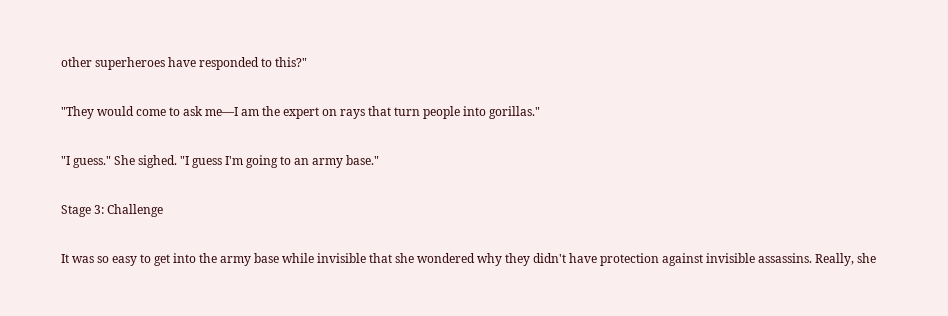other superheroes have responded to this?"

"They would come to ask me—I am the expert on rays that turn people into gorillas."

"I guess." She sighed. "I guess I'm going to an army base."

Stage 3: Challenge

It was so easy to get into the army base while invisible that she wondered why they didn't have protection against invisible assassins. Really, she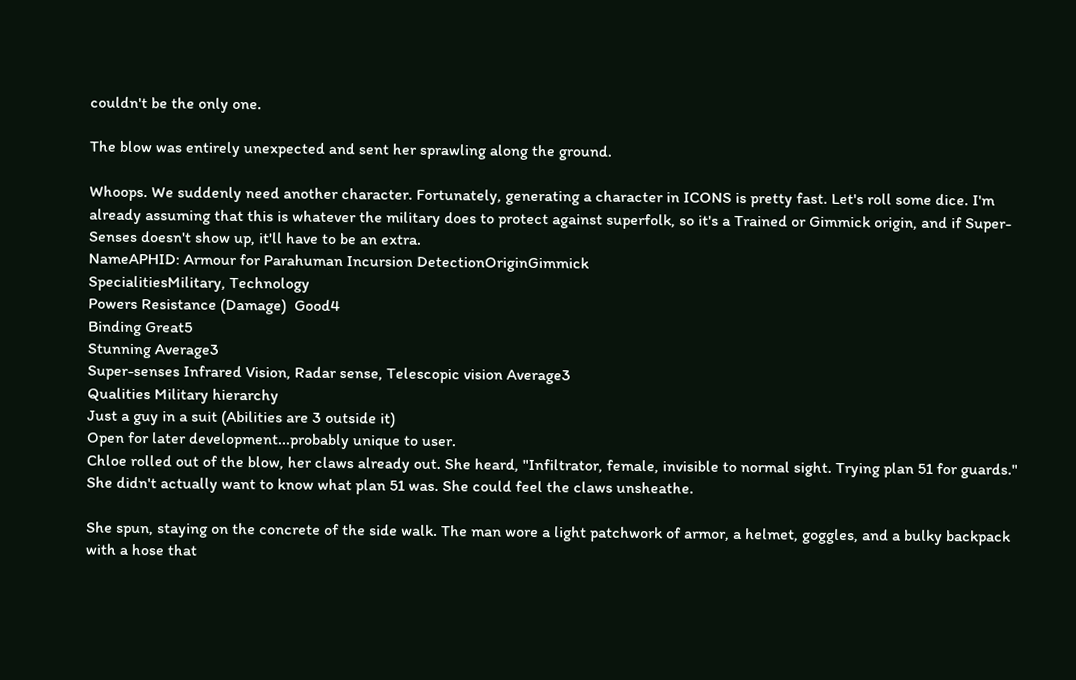couldn't be the only one.

The blow was entirely unexpected and sent her sprawling along the ground.

Whoops. We suddenly need another character. Fortunately, generating a character in ICONS is pretty fast. Let's roll some dice. I'm already assuming that this is whatever the military does to protect against superfolk, so it's a Trained or Gimmick origin, and if Super-Senses doesn't show up, it'll have to be an extra.
NameAPHID: Armour for Parahuman Incursion DetectionOriginGimmick
SpecialitiesMilitary, Technology
Powers Resistance (Damage)  Good4
Binding Great5
Stunning Average3
Super-senses Infrared Vision, Radar sense, Telescopic vision Average3
Qualities Military hierarchy
Just a guy in a suit (Abilities are 3 outside it)
Open for later development...probably unique to user.
Chloe rolled out of the blow, her claws already out. She heard, "Infiltrator, female, invisible to normal sight. Trying plan 51 for guards." She didn't actually want to know what plan 51 was. She could feel the claws unsheathe.

She spun, staying on the concrete of the side walk. The man wore a light patchwork of armor, a helmet, goggles, and a bulky backpack with a hose that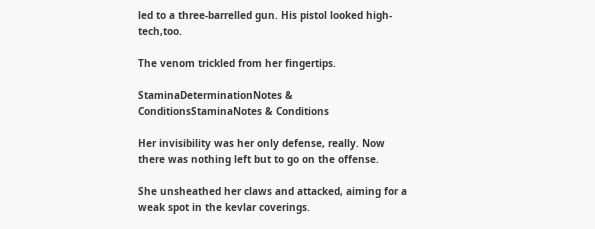led to a three-barrelled gun. His pistol looked high-tech,too.

The venom trickled from her fingertips.

StaminaDeterminationNotes & ConditionsStaminaNotes & Conditions

Her invisibility was her only defense, really. Now there was nothing left but to go on the offense.

She unsheathed her claws and attacked, aiming for a weak spot in the kevlar coverings.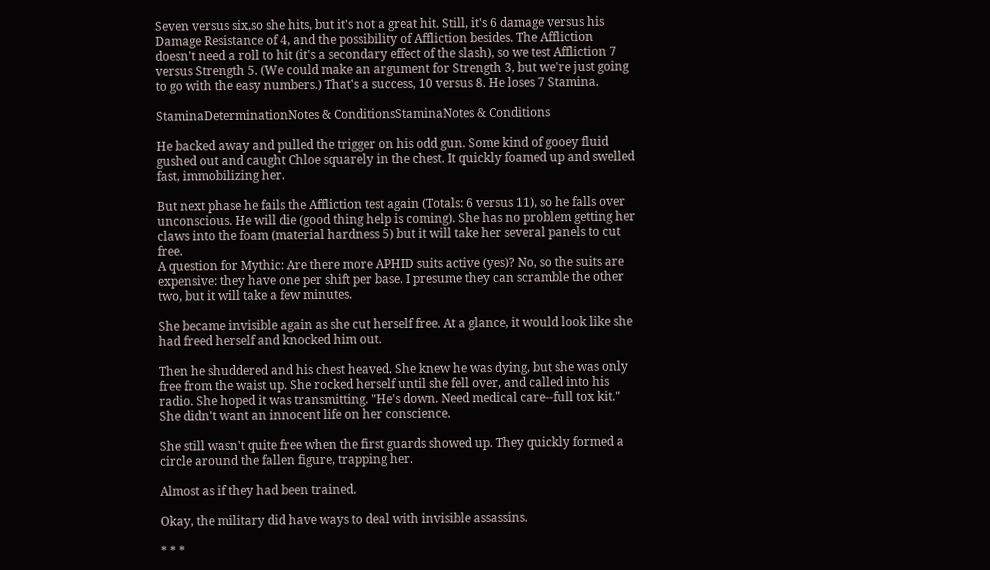Seven versus six,so she hits, but it's not a great hit. Still, it's 6 damage versus his Damage Resistance of 4, and the possibility of Affliction besides. The Affliction doesn't need a roll to hit (it's a secondary effect of the slash), so we test Affliction 7 versus Strength 5. (We could make an argument for Strength 3, but we're just going to go with the easy numbers.) That's a success, 10 versus 8. He loses 7 Stamina.

StaminaDeterminationNotes & ConditionsStaminaNotes & Conditions

He backed away and pulled the trigger on his odd gun. Some kind of gooey fluid gushed out and caught Chloe squarely in the chest. It quickly foamed up and swelled fast, immobilizing her.

But next phase he fails the Affliction test again (Totals: 6 versus 11), so he falls over unconscious. He will die (good thing help is coming). She has no problem getting her claws into the foam (material hardness 5) but it will take her several panels to cut free.
A question for Mythic: Are there more APHID suits active (yes)? No, so the suits are expensive: they have one per shift per base. I presume they can scramble the other two, but it will take a few minutes.

She became invisible again as she cut herself free. At a glance, it would look like she had freed herself and knocked him out.

Then he shuddered and his chest heaved. She knew he was dying, but she was only free from the waist up. She rocked herself until she fell over, and called into his radio. She hoped it was transmitting. "He's down. Need medical care--full tox kit." She didn't want an innocent life on her conscience.

She still wasn't quite free when the first guards showed up. They quickly formed a circle around the fallen figure, trapping her.

Almost as if they had been trained.

Okay, the military did have ways to deal with invisible assassins.

* * *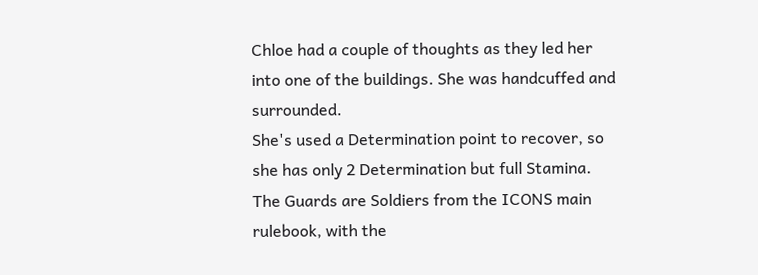Chloe had a couple of thoughts as they led her into one of the buildings. She was handcuffed and surrounded.
She's used a Determination point to recover, so she has only 2 Determination but full Stamina. The Guards are Soldiers from the ICONS main rulebook, with the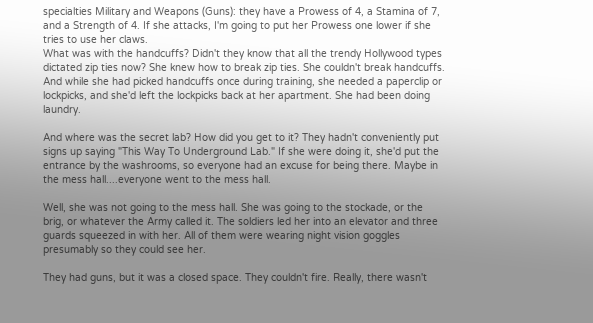specialties Military and Weapons (Guns): they have a Prowess of 4, a Stamina of 7, and a Strength of 4. If she attacks, I'm going to put her Prowess one lower if she tries to use her claws.
What was with the handcuffs? Didn't they know that all the trendy Hollywood types dictated zip ties now? She knew how to break zip ties. She couldn't break handcuffs. And while she had picked handcuffs once during training, she needed a paperclip or lockpicks, and she'd left the lockpicks back at her apartment. She had been doing laundry.

And where was the secret lab? How did you get to it? They hadn't conveniently put signs up saying "This Way To Underground Lab." If she were doing it, she'd put the entrance by the washrooms, so everyone had an excuse for being there. Maybe in the mess hall....everyone went to the mess hall.

Well, she was not going to the mess hall. She was going to the stockade, or the brig, or whatever the Army called it. The soldiers led her into an elevator and three guards squeezed in with her. All of them were wearing night vision goggles presumably so they could see her.

They had guns, but it was a closed space. They couldn't fire. Really, there wasn't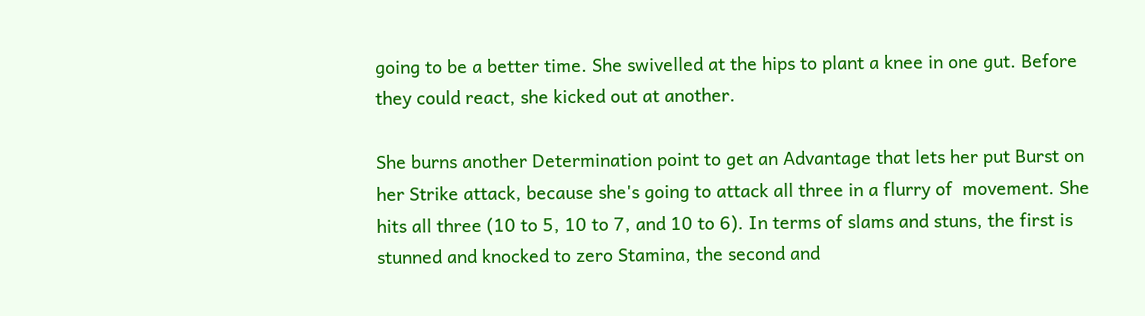going to be a better time. She swivelled at the hips to plant a knee in one gut. Before they could react, she kicked out at another.

She burns another Determination point to get an Advantage that lets her put Burst on her Strike attack, because she's going to attack all three in a flurry of  movement. She hits all three (10 to 5, 10 to 7, and 10 to 6). In terms of slams and stuns, the first is stunned and knocked to zero Stamina, the second and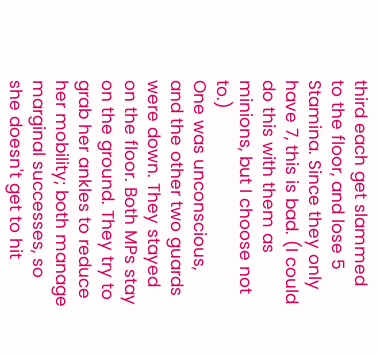third each get slammed to the floor, and lose 5 Stamina. Since they only have 7, this is bad. (I could do this with them as minions, but I choose not to.)
One was unconscious, and the other two guards were down. They stayed on the floor. Both MPs stay on the ground. They try to grab her ankles to reduce her mobility; both manage marginal successes, so she doesn't get to hit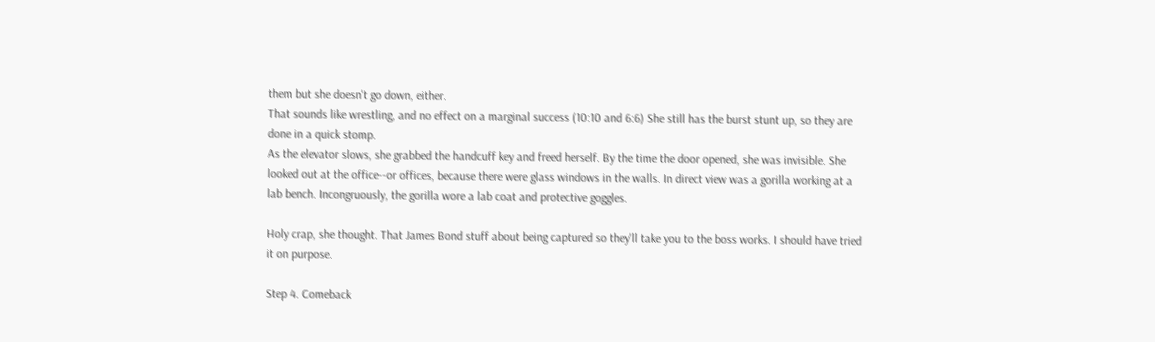them but she doesn't go down, either.
That sounds like wrestling, and no effect on a marginal success (10:10 and 6:6) She still has the burst stunt up, so they are done in a quick stomp.
As the elevator slows, she grabbed the handcuff key and freed herself. By the time the door opened, she was invisible. She looked out at the office--or offices, because there were glass windows in the walls. In direct view was a gorilla working at a lab bench. Incongruously, the gorilla wore a lab coat and protective goggles.

Holy crap, she thought. That James Bond stuff about being captured so they'll take you to the boss works. I should have tried it on purpose.

Step 4. Comeback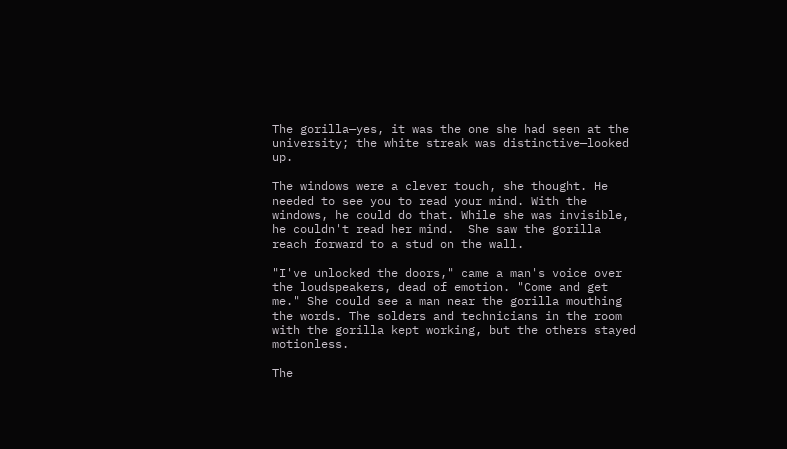The gorilla—yes, it was the one she had seen at the university; the white streak was distinctive—looked up.

The windows were a clever touch, she thought. He needed to see you to read your mind. With the windows, he could do that. While she was invisible, he couldn't read her mind.  She saw the gorilla reach forward to a stud on the wall.

"I've unlocked the doors," came a man's voice over the loudspeakers, dead of emotion. "Come and get me." She could see a man near the gorilla mouthing the words. The solders and technicians in the room with the gorilla kept working, but the others stayed motionless.

The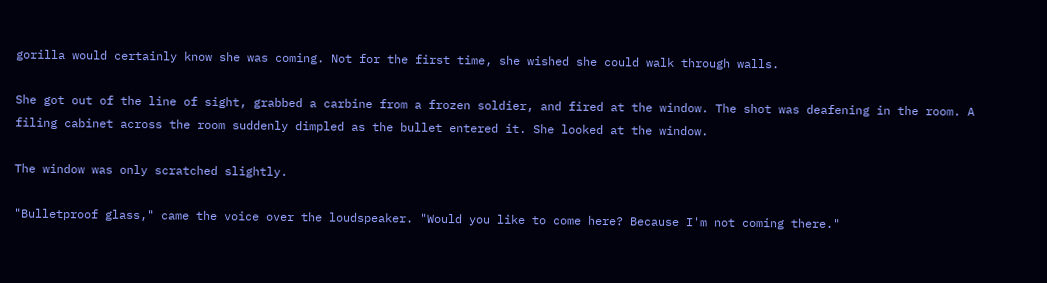gorilla would certainly know she was coming. Not for the first time, she wished she could walk through walls.

She got out of the line of sight, grabbed a carbine from a frozen soldier, and fired at the window. The shot was deafening in the room. A filing cabinet across the room suddenly dimpled as the bullet entered it. She looked at the window.

The window was only scratched slightly.

"Bulletproof glass," came the voice over the loudspeaker. "Would you like to come here? Because I'm not coming there."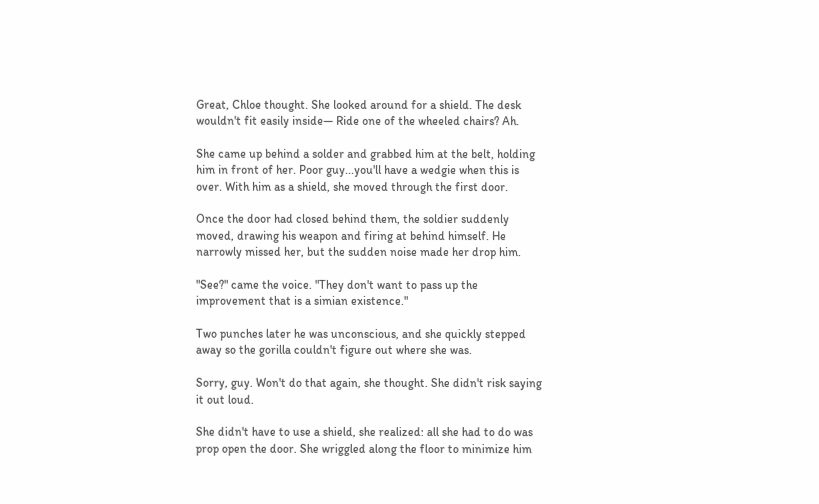Great, Chloe thought. She looked around for a shield. The desk wouldn't fit easily inside— Ride one of the wheeled chairs? Ah.

She came up behind a solder and grabbed him at the belt, holding him in front of her. Poor guy...you'll have a wedgie when this is over. With him as a shield, she moved through the first door.

Once the door had closed behind them, the soldier suddenly moved, drawing his weapon and firing at behind himself. He narrowly missed her, but the sudden noise made her drop him.

"See?" came the voice. "They don't want to pass up the improvement that is a simian existence."

Two punches later he was unconscious, and she quickly stepped away so the gorilla couldn't figure out where she was.

Sorry, guy. Won't do that again, she thought. She didn't risk saying it out loud.

She didn't have to use a shield, she realized: all she had to do was prop open the door. She wriggled along the floor to minimize him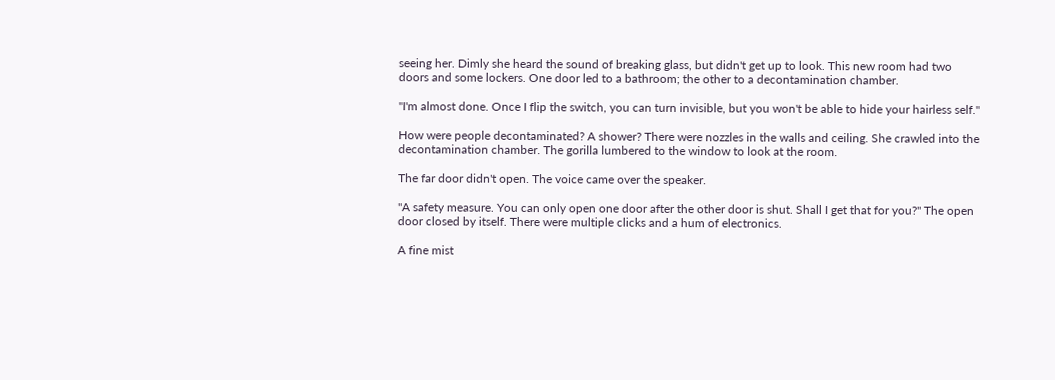seeing her. Dimly she heard the sound of breaking glass, but didn't get up to look. This new room had two doors and some lockers. One door led to a bathroom; the other to a decontamination chamber.

"I'm almost done. Once I flip the switch, you can turn invisible, but you won't be able to hide your hairless self."

How were people decontaminated? A shower? There were nozzles in the walls and ceiling. She crawled into the decontamination chamber. The gorilla lumbered to the window to look at the room.

The far door didn't open. The voice came over the speaker.

"A safety measure. You can only open one door after the other door is shut. Shall I get that for you?" The open door closed by itself. There were multiple clicks and a hum of electronics.

A fine mist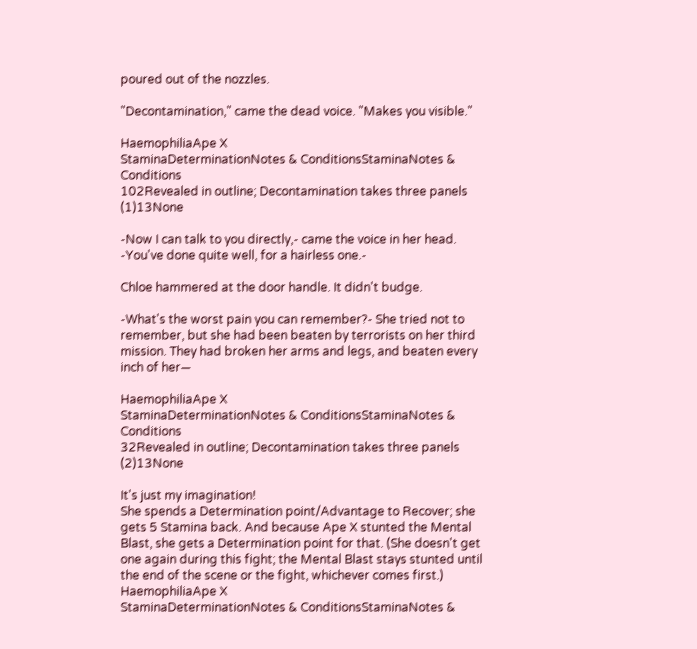poured out of the nozzles.

"Decontamination," came the dead voice. "Makes you visible."

HaemophiliaApe X
StaminaDeterminationNotes & ConditionsStaminaNotes & Conditions
102Revealed in outline; Decontamination takes three panels (1)13None

-Now I can talk to you directly,- came the voice in her head. -You've done quite well, for a hairless one.-

Chloe hammered at the door handle. It didn't budge.

-What's the worst pain you can remember?- She tried not to remember, but she had been beaten by terrorists on her third mission. They had broken her arms and legs, and beaten every inch of her—

HaemophiliaApe X
StaminaDeterminationNotes & ConditionsStaminaNotes & Conditions
32Revealed in outline; Decontamination takes three panels (2)13None

It's just my imagination!
She spends a Determination point/Advantage to Recover; she gets 5 Stamina back. And because Ape X stunted the Mental Blast, she gets a Determination point for that. (She doesn't get one again during this fight; the Mental Blast stays stunted until the end of the scene or the fight, whichever comes first.)
HaemophiliaApe X
StaminaDeterminationNotes & ConditionsStaminaNotes &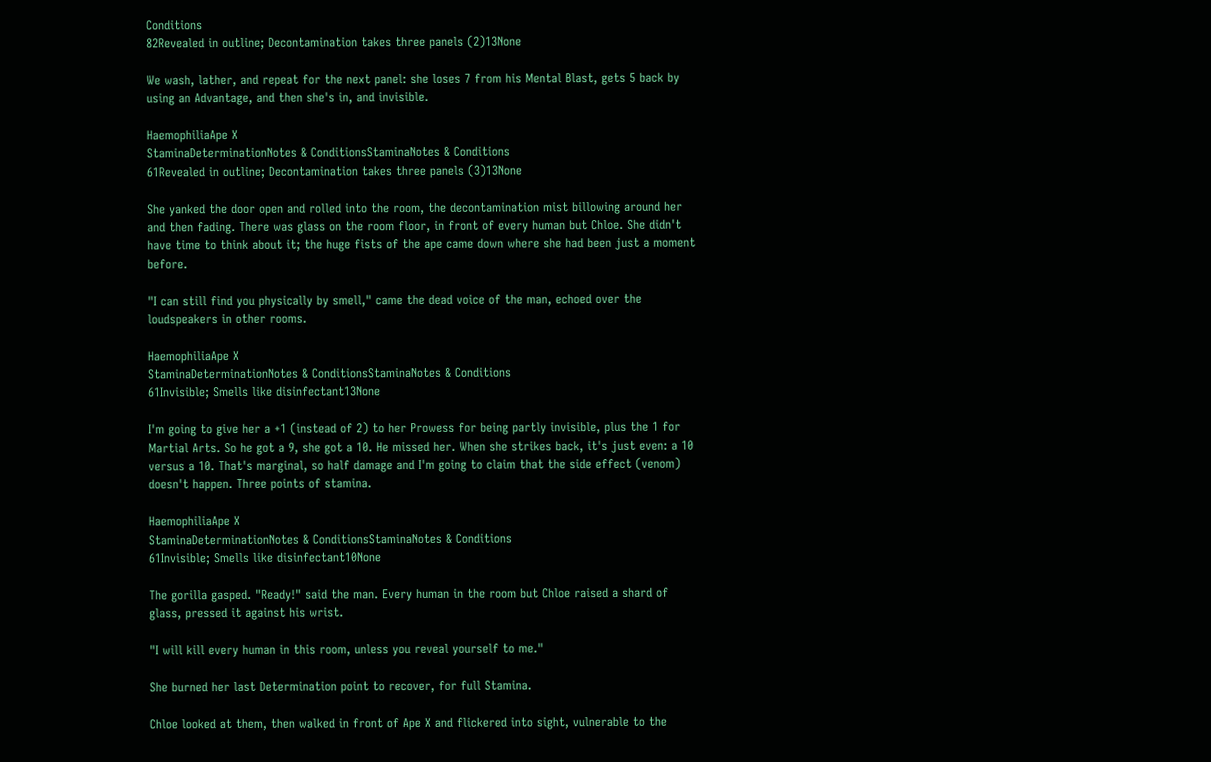Conditions
82Revealed in outline; Decontamination takes three panels (2)13None

We wash, lather, and repeat for the next panel: she loses 7 from his Mental Blast, gets 5 back by using an Advantage, and then she's in, and invisible.

HaemophiliaApe X
StaminaDeterminationNotes & ConditionsStaminaNotes & Conditions
61Revealed in outline; Decontamination takes three panels (3)13None

She yanked the door open and rolled into the room, the decontamination mist billowing around her and then fading. There was glass on the room floor, in front of every human but Chloe. She didn't have time to think about it; the huge fists of the ape came down where she had been just a moment before.

"I can still find you physically by smell," came the dead voice of the man, echoed over the loudspeakers in other rooms.

HaemophiliaApe X
StaminaDeterminationNotes & ConditionsStaminaNotes & Conditions
61Invisible; Smells like disinfectant13None

I'm going to give her a +1 (instead of 2) to her Prowess for being partly invisible, plus the 1 for Martial Arts. So he got a 9, she got a 10. He missed her. When she strikes back, it's just even: a 10 versus a 10. That's marginal, so half damage and I'm going to claim that the side effect (venom) doesn't happen. Three points of stamina.

HaemophiliaApe X
StaminaDeterminationNotes & ConditionsStaminaNotes & Conditions
61Invisible; Smells like disinfectant10None

The gorilla gasped. "Ready!" said the man. Every human in the room but Chloe raised a shard of glass, pressed it against his wrist.

"I will kill every human in this room, unless you reveal yourself to me."

She burned her last Determination point to recover, for full Stamina.

Chloe looked at them, then walked in front of Ape X and flickered into sight, vulnerable to the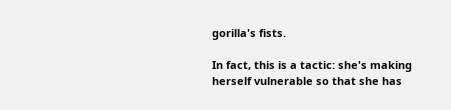gorilla's fists.

In fact, this is a tactic: she's making herself vulnerable so that she has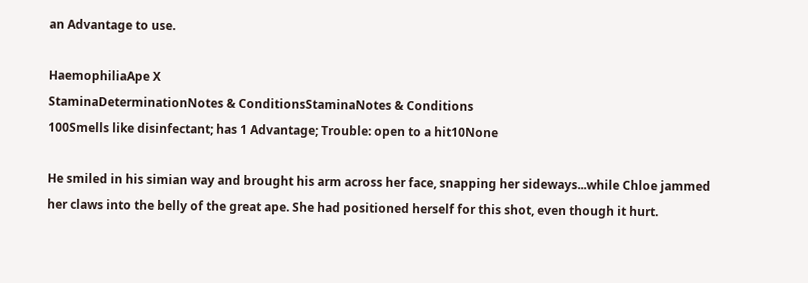an Advantage to use.

HaemophiliaApe X
StaminaDeterminationNotes & ConditionsStaminaNotes & Conditions
100Smells like disinfectant; has 1 Advantage; Trouble: open to a hit10None

He smiled in his simian way and brought his arm across her face, snapping her sideways...while Chloe jammed her claws into the belly of the great ape. She had positioned herself for this shot, even though it hurt.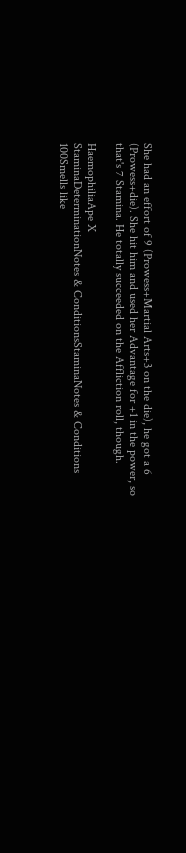She had an effort of 9 (Prowess+Martial Arts+3 on the die), he got a 6 (Prowess+die). She hit him and used her Advantage for +1 in the power, so that's 7 Stamina. He totally succeeded on the Affliction roll, though.

HaemophiliaApe X
StaminaDeterminationNotes & ConditionsStaminaNotes & Conditions
100Smells like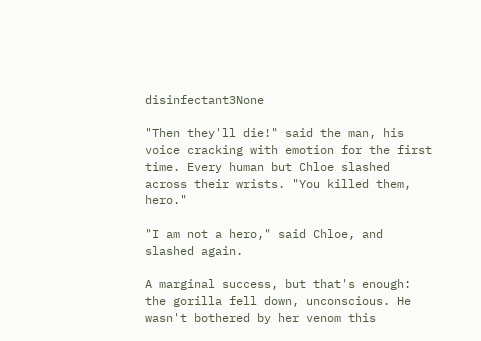disinfectant3None

"Then they'll die!" said the man, his voice cracking with emotion for the first time. Every human but Chloe slashed across their wrists. "You killed them, hero."

"I am not a hero," said Chloe, and slashed again.

A marginal success, but that's enough: the gorilla fell down, unconscious. He wasn't bothered by her venom this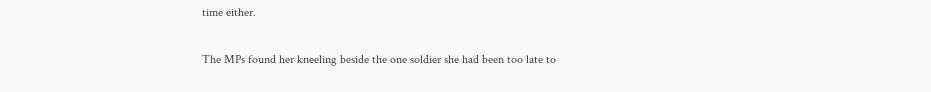time either.

The MPs found her kneeling beside the one soldier she had been too late to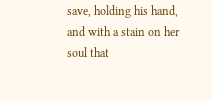save, holding his hand, and with a stain on her soul that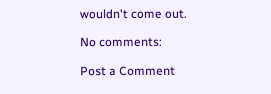wouldn't come out.

No comments:

Post a Comment